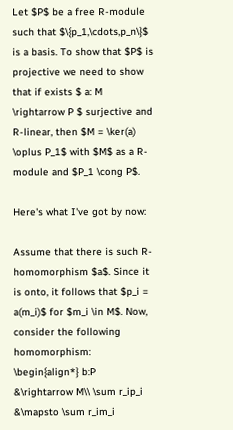Let $P$ be a free R-module such that $\{p_1,\cdots,p_n\}$ is a basis. To show that $P$ is projective we need to show that if exists $ a: M \rightarrow P $ surjective and R-linear, then $M = \ker(a) \oplus P_1$ with $M$ as a R-module and $P_1 \cong P$.

Here's what I've got by now:

Assume that there is such R-homomorphism $a$. Since it is onto, it follows that $p_i = a(m_i)$ for $m_i \in M$. Now, consider the following homomorphism: \begin{align*} b:P &\rightarrow M\\ \sum r_ip_i &\mapsto \sum r_im_i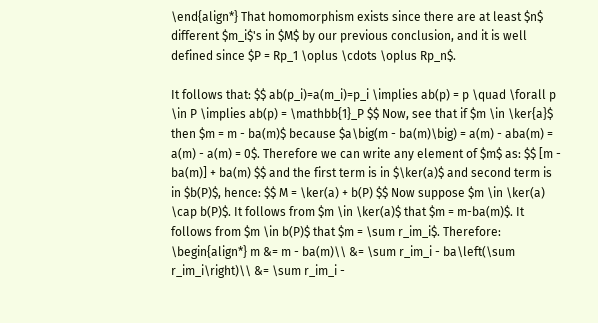\end{align*} That homomorphism exists since there are at least $n$ different $m_i$'s in $M$ by our previous conclusion, and it is well defined since $P = Rp_1 \oplus \cdots \oplus Rp_n$.

It follows that: $$ ab(p_i)=a(m_i)=p_i \implies ab(p) = p \quad \forall p \in P \implies ab(p) = \mathbb{1}_P $$ Now, see that if $m \in \ker{a}$ then $m = m - ba(m)$ because $a\big(m - ba(m)\big) = a(m) - aba(m) = a(m) - a(m) = 0$. Therefore we can write any element of $m$ as: $$ [m - ba(m)] + ba(m) $$ and the first term is in $\ker(a)$ and second term is in $b(P)$, hence: $$ M = \ker(a) + b(P) $$ Now suppose $m \in \ker(a) \cap b(P)$. It follows from $m \in \ker(a)$ that $m = m-ba(m)$. It follows from $m \in b(P)$ that $m = \sum r_im_i$. Therefore: \begin{align*} m &= m - ba(m)\\ &= \sum r_im_i - ba\left(\sum r_im_i\right)\\ &= \sum r_im_i -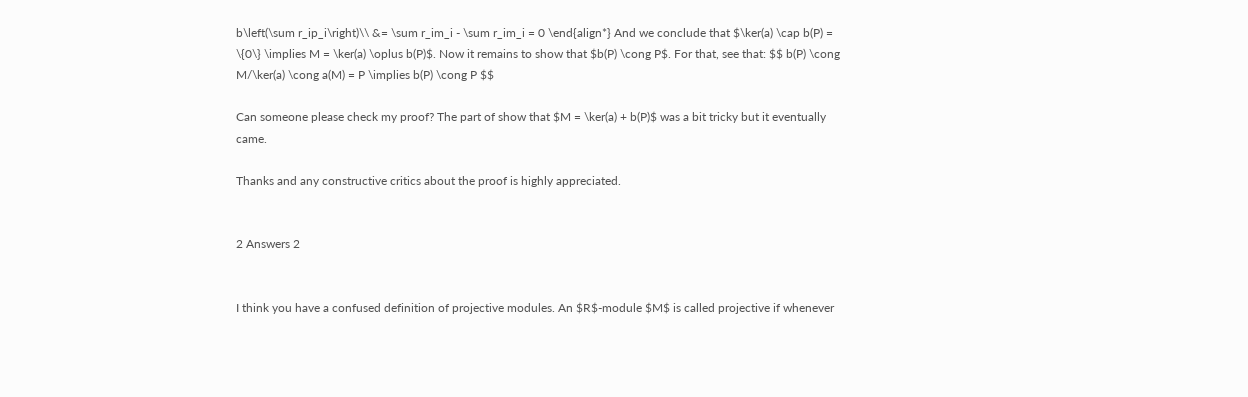b\left(\sum r_ip_i\right)\\ &= \sum r_im_i - \sum r_im_i = 0 \end{align*} And we conclude that $\ker(a) \cap b(P) = \{0\} \implies M = \ker(a) \oplus b(P)$. Now it remains to show that $b(P) \cong P$. For that, see that: $$ b(P) \cong M/\ker(a) \cong a(M) = P \implies b(P) \cong P $$

Can someone please check my proof? The part of show that $M = \ker(a) + b(P)$ was a bit tricky but it eventually came.

Thanks and any constructive critics about the proof is highly appreciated.


2 Answers 2


I think you have a confused definition of projective modules. An $R$-module $M$ is called projective if whenever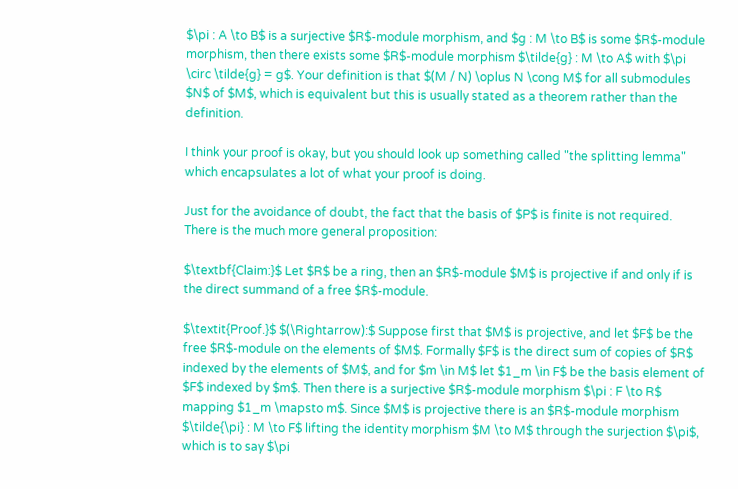$\pi : A \to B$ is a surjective $R$-module morphism, and $g : M \to B$ is some $R$-module morphism, then there exists some $R$-module morphism $\tilde{g} : M \to A$ with $\pi \circ \tilde{g} = g$. Your definition is that $(M / N) \oplus N \cong M$ for all submodules $N$ of $M$, which is equivalent but this is usually stated as a theorem rather than the definition.

I think your proof is okay, but you should look up something called "the splitting lemma" which encapsulates a lot of what your proof is doing.

Just for the avoidance of doubt, the fact that the basis of $P$ is finite is not required. There is the much more general proposition:

$\textbf{Claim:}$ Let $R$ be a ring, then an $R$-module $M$ is projective if and only if is the direct summand of a free $R$-module.

$\textit{Proof.}$ $(\Rightarrow):$ Suppose first that $M$ is projective, and let $F$ be the free $R$-module on the elements of $M$. Formally $F$ is the direct sum of copies of $R$ indexed by the elements of $M$, and for $m \in M$ let $1_m \in F$ be the basis element of $F$ indexed by $m$. Then there is a surjective $R$-module morphism $\pi : F \to R$ mapping $1_m \mapsto m$. Since $M$ is projective there is an $R$-module morphism $\tilde{\pi} : M \to F$ lifting the identity morphism $M \to M$ through the surjection $\pi$, which is to say $\pi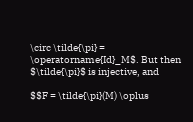\circ \tilde{\pi} = \operatorname{Id}_M$. But then $\tilde{\pi}$ is injective, and

$$F = \tilde{\pi}(M) \oplus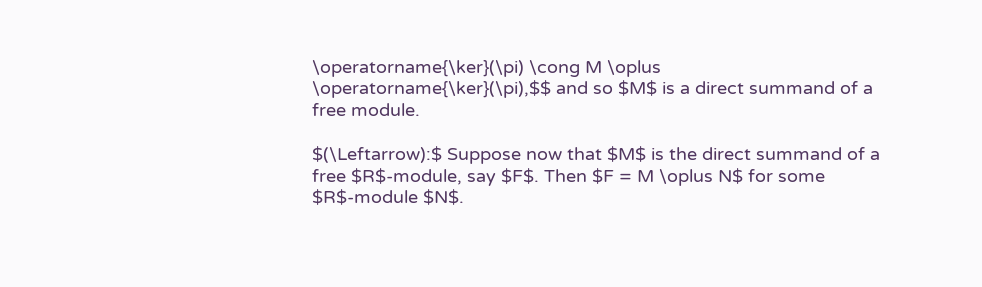\operatorname{\ker}(\pi) \cong M \oplus \operatorname{\ker}(\pi),$$ and so $M$ is a direct summand of a free module.

$(\Leftarrow):$ Suppose now that $M$ is the direct summand of a free $R$-module, say $F$. Then $F = M \oplus N$ for some $R$-module $N$.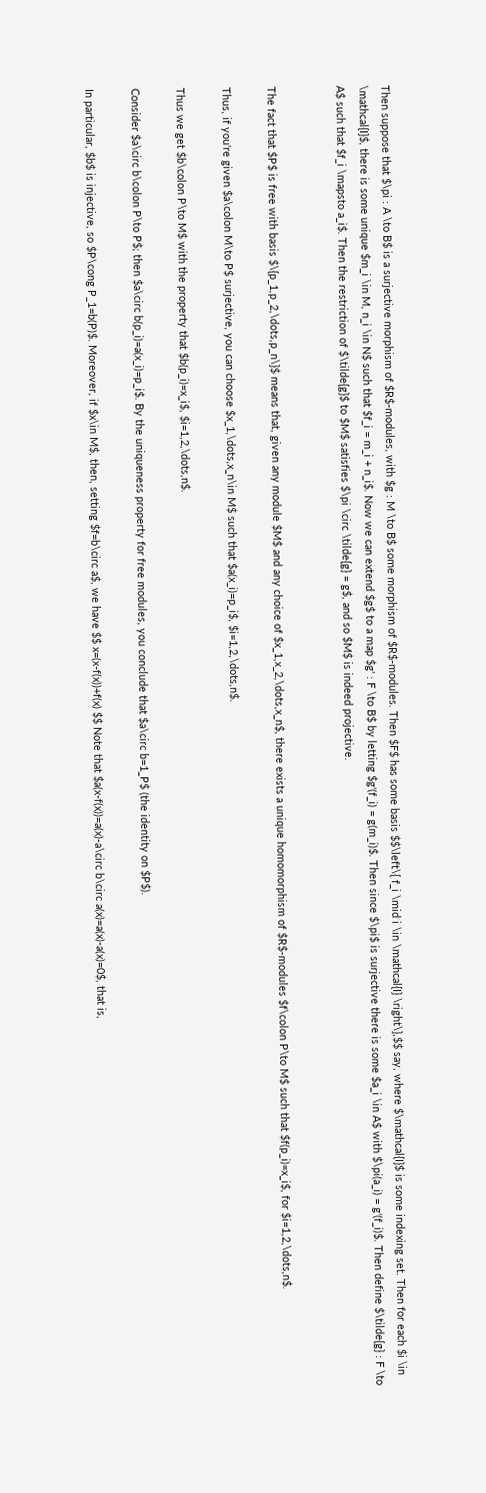Then suppose that $\pi : A \to B$ is a surjective morphism of $R$-modules, with $g : M \to B$ some morphism of $R$-modules. Then $F$ has some basis $$\left\{ f_i \mid i \in \mathcal{I} \right\},$$ say, where $\mathcal{I}$ is some indexing set. Then for each $i \in \mathcal{I}$, there is some unique $m_i \in M, n_i \in N$ such that $f_i = m_i + n_i$. Now we can extend $g$ to a map $g' : F \to B$ by letting $g'(f_i) = g(m_i)$. Then since $\pi$ is surjective there is some $a_i \in A$ with $\pi(a_i) = g'(f_i)$. Then define $\tilde{g} : F \to A$ such that $f_i \mapsto a_i$. Then the restriction of $\tilde{g}$ to $M$ satisfies $\pi \circ \tilde{g} = g$, and so $M$ is indeed projective.


The fact that $P$ is free with basis $\{p_1,p_2,\dots,p_n\}$ means that, given any module $M$ and any choice of $x_1,x_2,\dots,x_n$, there exists a unique homomorphism of $R$-modules $f\colon P\to M$ such that $f(p_i)=x_i$, for $i=1,2,\dots,n$.

Thus, if you're given $a\colon M\to P$ surjective, you can choose $x_1,\dots,x_n\in M$ such that $a(x_i)=p_i$, $i=1,2,\dots,n$.

Thus we get $b\colon P\to M$ with the property that $b(p_i)=x_i$, $i=1,2,\dots,n$.

Consider $a\circ b\colon P\to P$; then $a\circ b(p_i)=a(x_i)=p_i$. By the uniqueness property for free modules, you conclude that $a\circ b=1_P$ (the identity on $P$).

In particular, $b$ is injective, so $P\cong P_1=b(P)$. Moreover, if $x\in M$, then, setting $f=b\circ a$, we have $$ x=(x-f(x))+f(x) $$ Note that $a(x-f(x))=a(x)-a\circ b\circ a(x)=a(x)-a(x)=0$, that is,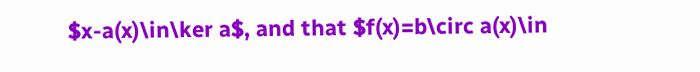$x-a(x)\in\ker a$, and that $f(x)=b\circ a(x)\in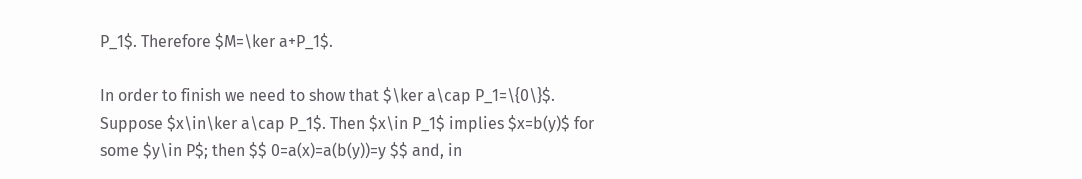P_1$. Therefore $M=\ker a+P_1$.

In order to finish we need to show that $\ker a\cap P_1=\{0\}$. Suppose $x\in\ker a\cap P_1$. Then $x\in P_1$ implies $x=b(y)$ for some $y\in P$; then $$ 0=a(x)=a(b(y))=y $$ and, in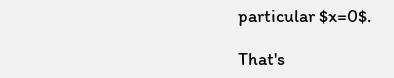particular $x=0$.

That's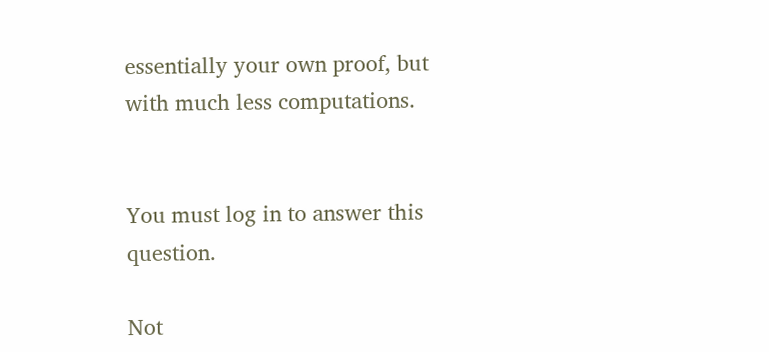essentially your own proof, but with much less computations.


You must log in to answer this question.

Not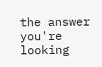the answer you're looking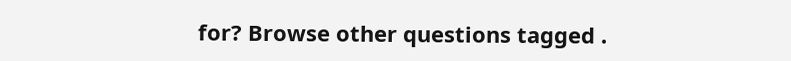for? Browse other questions tagged .